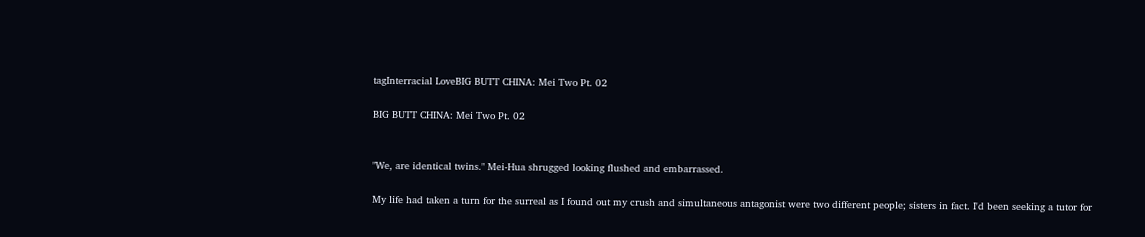tagInterracial LoveBIG BUTT CHINA: Mei Two Pt. 02

BIG BUTT CHINA: Mei Two Pt. 02


"We, are identical twins." Mei-Hua shrugged looking flushed and embarrassed.

My life had taken a turn for the surreal as I found out my crush and simultaneous antagonist were two different people; sisters in fact. I'd been seeking a tutor for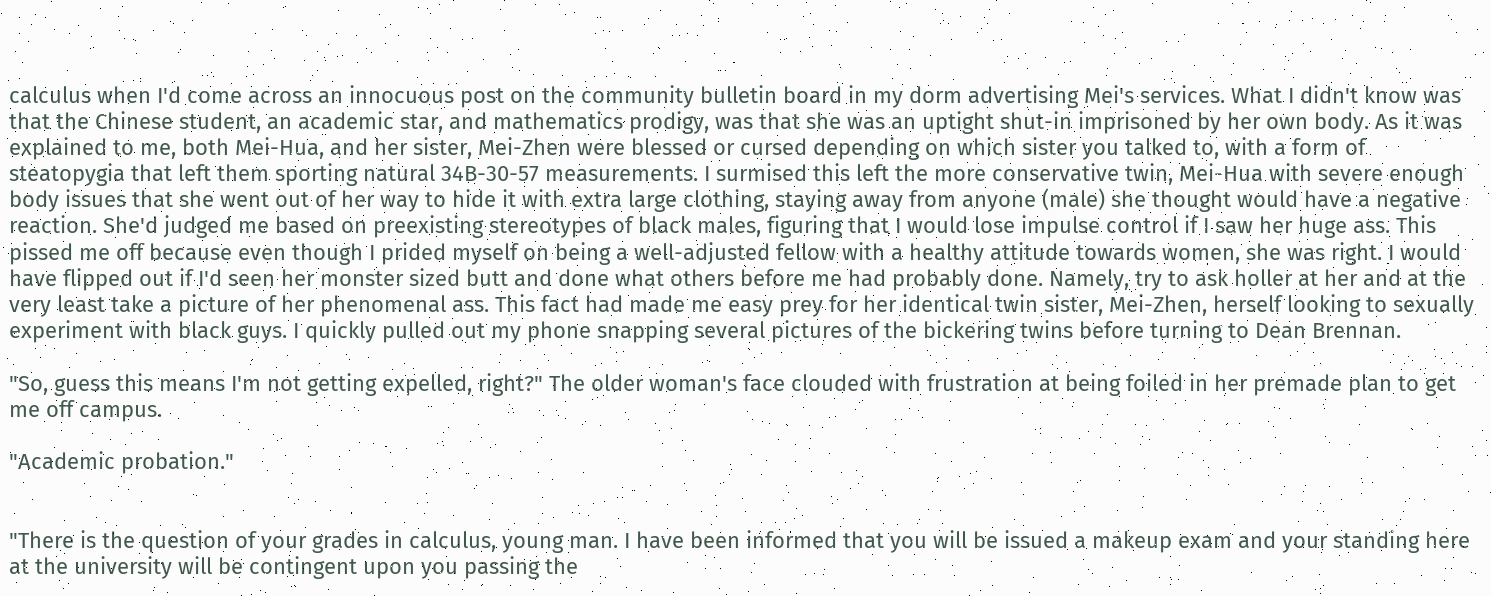calculus when I'd come across an innocuous post on the community bulletin board in my dorm advertising Mei's services. What I didn't know was that the Chinese student, an academic star, and mathematics prodigy, was that she was an uptight shut-in imprisoned by her own body. As it was explained to me, both Mei-Hua, and her sister, Mei-Zhen were blessed or cursed depending on which sister you talked to, with a form of steatopygia that left them sporting natural 34B-30-57 measurements. I surmised this left the more conservative twin, Mei-Hua with severe enough body issues that she went out of her way to hide it with extra large clothing, staying away from anyone (male) she thought would have a negative reaction. She'd judged me based on preexisting stereotypes of black males, figuring that I would lose impulse control if I saw her huge ass. This pissed me off because even though I prided myself on being a well-adjusted fellow with a healthy attitude towards women, she was right. I would have flipped out if I'd seen her monster sized butt and done what others before me had probably done. Namely, try to ask holler at her and at the very least take a picture of her phenomenal ass. This fact had made me easy prey for her identical twin sister, Mei-Zhen, herself looking to sexually experiment with black guys. I quickly pulled out my phone snapping several pictures of the bickering twins before turning to Dean Brennan.

"So, guess this means I'm not getting expelled, right?" The older woman's face clouded with frustration at being foiled in her premade plan to get me off campus.

"Academic probation."


"There is the question of your grades in calculus, young man. I have been informed that you will be issued a makeup exam and your standing here at the university will be contingent upon you passing the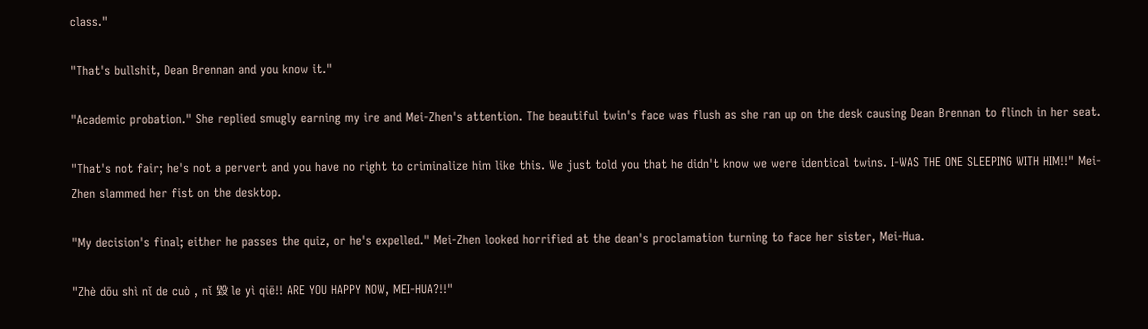class."

"That's bullshit, Dean Brennan and you know it."

"Academic probation." She replied smugly earning my ire and Mei-Zhen's attention. The beautiful twin's face was flush as she ran up on the desk causing Dean Brennan to flinch in her seat.

"That's not fair; he's not a pervert and you have no right to criminalize him like this. We just told you that he didn't know we were identical twins. I-WAS THE ONE SLEEPING WITH HIM!!" Mei-Zhen slammed her fist on the desktop.

"My decision's final; either he passes the quiz, or he's expelled." Mei-Zhen looked horrified at the dean's proclamation turning to face her sister, Mei-Hua.

"Zhè dōu shì nǐ de cuò , nǐ 毀 le yì qiē!! ARE YOU HAPPY NOW, MEI-HUA?!!"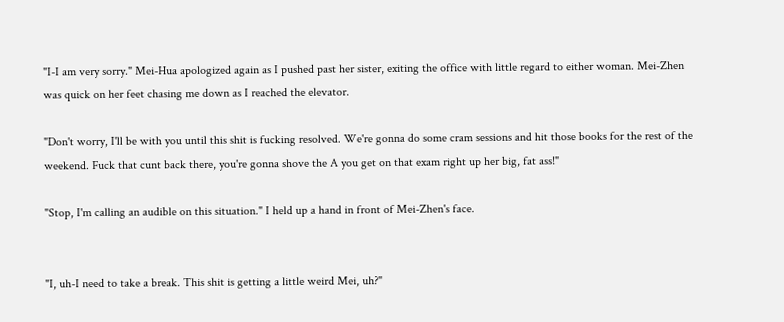"I-I am very sorry." Mei-Hua apologized again as I pushed past her sister, exiting the office with little regard to either woman. Mei-Zhen was quick on her feet chasing me down as I reached the elevator.

"Don't worry, I'll be with you until this shit is fucking resolved. We're gonna do some cram sessions and hit those books for the rest of the weekend. Fuck that cunt back there, you're gonna shove the A you get on that exam right up her big, fat ass!"

"Stop, I'm calling an audible on this situation." I held up a hand in front of Mei-Zhen's face.


"I, uh-I need to take a break. This shit is getting a little weird Mei, uh?"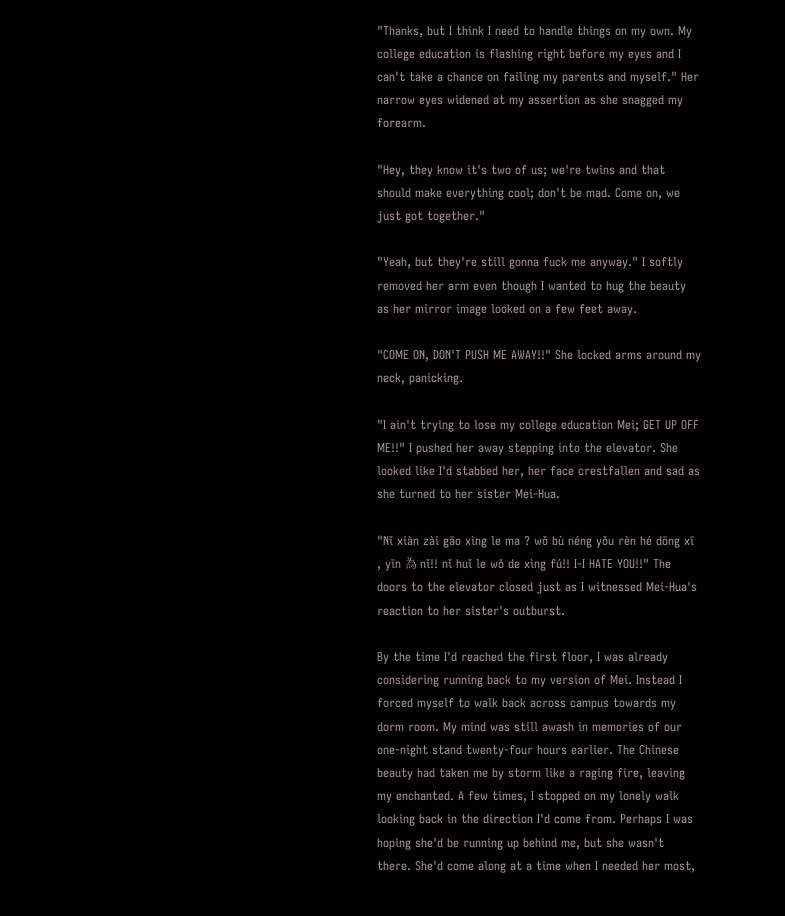"Thanks, but I think I need to handle things on my own. My college education is flashing right before my eyes and I can't take a chance on failing my parents and myself." Her narrow eyes widened at my assertion as she snagged my forearm.

"Hey, they know it's two of us; we're twins and that should make everything cool; don't be mad. Come on, we just got together."

"Yeah, but they're still gonna fuck me anyway." I softly removed her arm even though I wanted to hug the beauty as her mirror image looked on a few feet away.

"COME ON, DON'T PUSH ME AWAY!!" She locked arms around my neck, panicking.

"I ain't trying to lose my college education Mei; GET UP OFF ME!!" I pushed her away stepping into the elevator. She looked like I'd stabbed her, her face crestfallen and sad as she turned to her sister Mei-Hua.

"Nǐ xiàn zài gāo xìng le ma ? wǒ bù néng yǒu rèn hé dōng xī , yīn 為 nǐ!! nǐ huǐ le wǒ de xìng fú!! I-I HATE YOU!!" The doors to the elevator closed just as I witnessed Mei-Hua's reaction to her sister's outburst.

By the time I'd reached the first floor, I was already considering running back to my version of Mei. Instead I forced myself to walk back across campus towards my dorm room. My mind was still awash in memories of our one-night stand twenty-four hours earlier. The Chinese beauty had taken me by storm like a raging fire, leaving my enchanted. A few times, I stopped on my lonely walk looking back in the direction I'd come from. Perhaps I was hoping she'd be running up behind me, but she wasn't there. She'd come along at a time when I needed her most,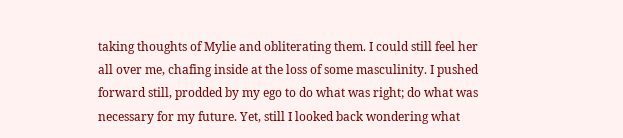taking thoughts of Mylie and obliterating them. I could still feel her all over me, chafing inside at the loss of some masculinity. I pushed forward still, prodded by my ego to do what was right; do what was necessary for my future. Yet, still I looked back wondering what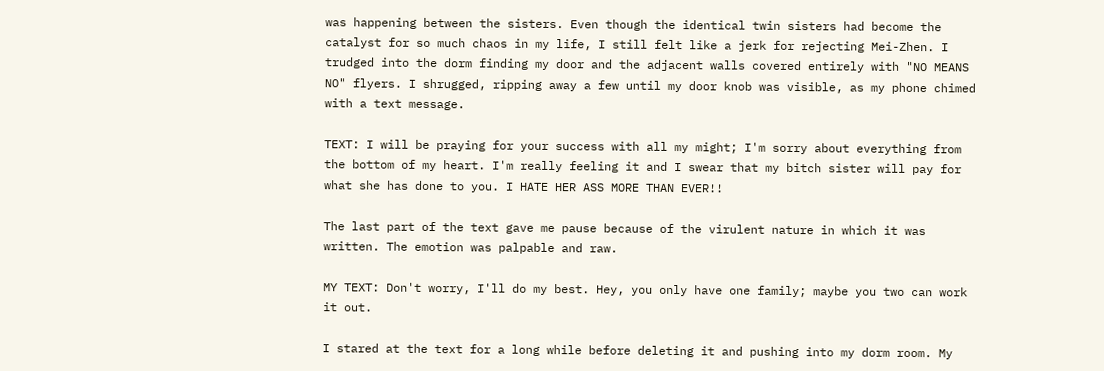was happening between the sisters. Even though the identical twin sisters had become the catalyst for so much chaos in my life, I still felt like a jerk for rejecting Mei-Zhen. I trudged into the dorm finding my door and the adjacent walls covered entirely with "NO MEANS NO" flyers. I shrugged, ripping away a few until my door knob was visible, as my phone chimed with a text message.

TEXT: I will be praying for your success with all my might; I'm sorry about everything from the bottom of my heart. I'm really feeling it and I swear that my bitch sister will pay for what she has done to you. I HATE HER ASS MORE THAN EVER!!

The last part of the text gave me pause because of the virulent nature in which it was written. The emotion was palpable and raw.

MY TEXT: Don't worry, I'll do my best. Hey, you only have one family; maybe you two can work it out.

I stared at the text for a long while before deleting it and pushing into my dorm room. My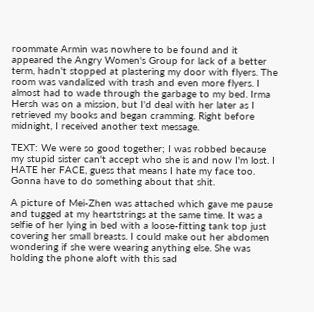roommate Armin was nowhere to be found and it appeared the Angry Women's Group for lack of a better term, hadn't stopped at plastering my door with flyers. The room was vandalized with trash and even more flyers. I almost had to wade through the garbage to my bed. Irma Hersh was on a mission, but I'd deal with her later as I retrieved my books and began cramming. Right before midnight, I received another text message.

TEXT: We were so good together; I was robbed because my stupid sister can't accept who she is and now I'm lost. I HATE her FACE, guess that means I hate my face too. Gonna have to do something about that shit.

A picture of Mei-Zhen was attached which gave me pause and tugged at my heartstrings at the same time. It was a selfie of her lying in bed with a loose-fitting tank top just covering her small breasts. I could make out her abdomen wondering if she were wearing anything else. She was holding the phone aloft with this sad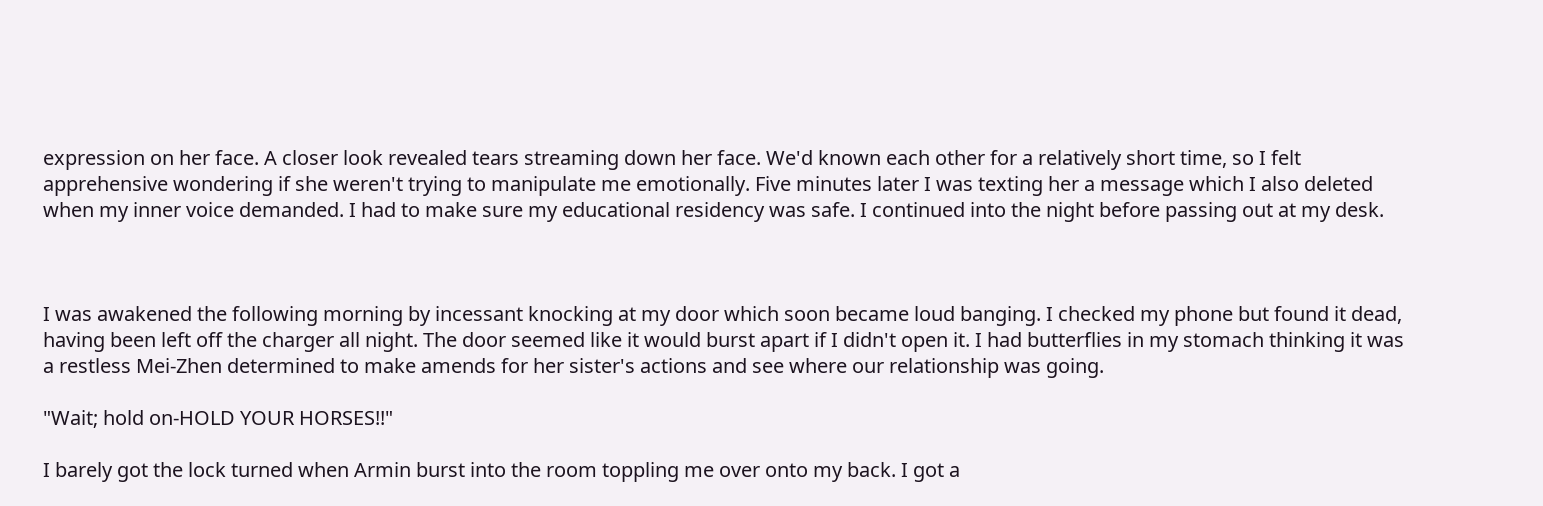expression on her face. A closer look revealed tears streaming down her face. We'd known each other for a relatively short time, so I felt apprehensive wondering if she weren't trying to manipulate me emotionally. Five minutes later I was texting her a message which I also deleted when my inner voice demanded. I had to make sure my educational residency was safe. I continued into the night before passing out at my desk.



I was awakened the following morning by incessant knocking at my door which soon became loud banging. I checked my phone but found it dead, having been left off the charger all night. The door seemed like it would burst apart if I didn't open it. I had butterflies in my stomach thinking it was a restless Mei-Zhen determined to make amends for her sister's actions and see where our relationship was going.

"Wait; hold on-HOLD YOUR HORSES!!"

I barely got the lock turned when Armin burst into the room toppling me over onto my back. I got a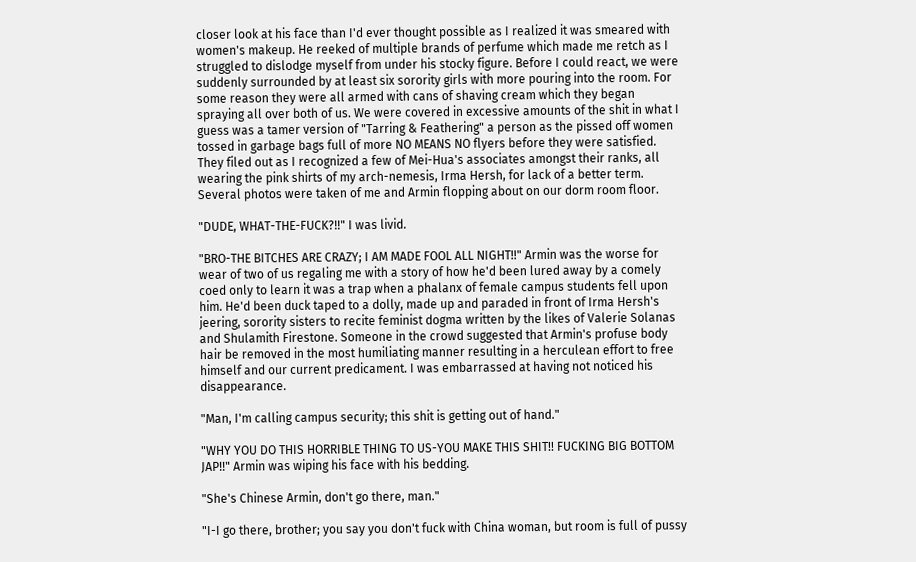closer look at his face than I'd ever thought possible as I realized it was smeared with women's makeup. He reeked of multiple brands of perfume which made me retch as I struggled to dislodge myself from under his stocky figure. Before I could react, we were suddenly surrounded by at least six sorority girls with more pouring into the room. For some reason they were all armed with cans of shaving cream which they began spraying all over both of us. We were covered in excessive amounts of the shit in what I guess was a tamer version of "Tarring & Feathering" a person as the pissed off women tossed in garbage bags full of more NO MEANS NO flyers before they were satisfied. They filed out as I recognized a few of Mei-Hua's associates amongst their ranks, all wearing the pink shirts of my arch-nemesis, Irma Hersh, for lack of a better term. Several photos were taken of me and Armin flopping about on our dorm room floor.

"DUDE, WHAT-THE-FUCK?!!" I was livid.

"BRO-THE BITCHES ARE CRAZY; I AM MADE FOOL ALL NIGHT!!" Armin was the worse for wear of two of us regaling me with a story of how he'd been lured away by a comely coed only to learn it was a trap when a phalanx of female campus students fell upon him. He'd been duck taped to a dolly, made up and paraded in front of Irma Hersh's jeering, sorority sisters to recite feminist dogma written by the likes of Valerie Solanas and Shulamith Firestone. Someone in the crowd suggested that Armin's profuse body hair be removed in the most humiliating manner resulting in a herculean effort to free himself and our current predicament. I was embarrassed at having not noticed his disappearance.

"Man, I'm calling campus security; this shit is getting out of hand."

"WHY YOU DO THIS HORRIBLE THING TO US-YOU MAKE THIS SHIT!! FUCKING BIG BOTTOM JAP!!" Armin was wiping his face with his bedding.

"She's Chinese Armin, don't go there, man."

"I-I go there, brother; you say you don't fuck with China woman, but room is full of pussy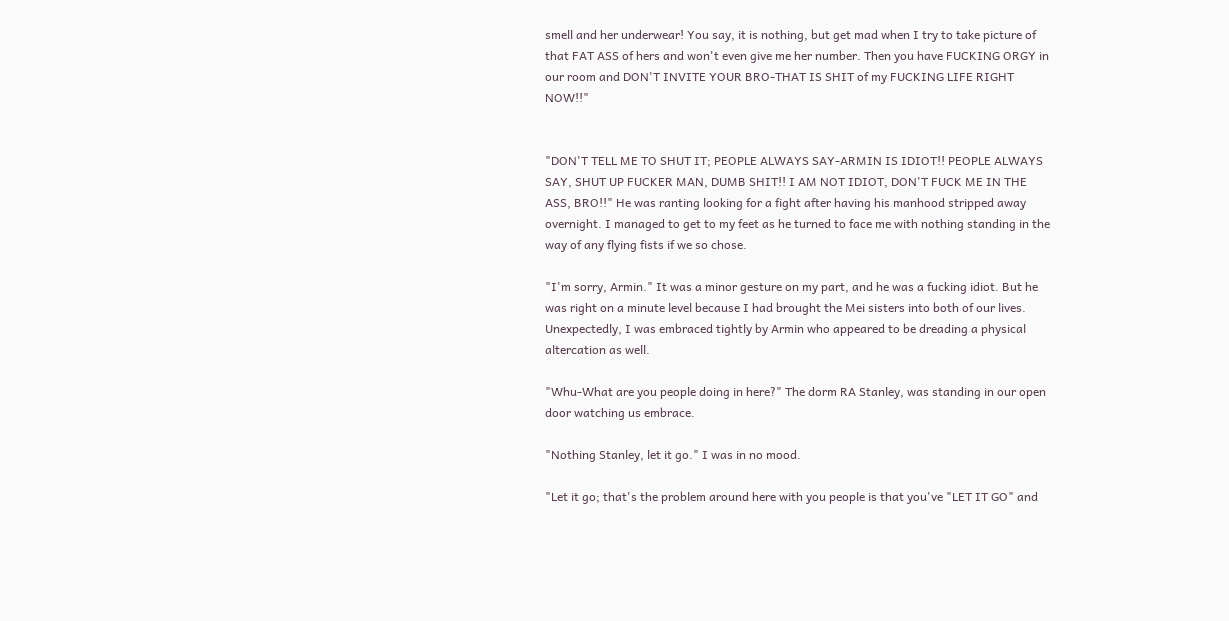smell and her underwear! You say, it is nothing, but get mad when I try to take picture of that FAT ASS of hers and won't even give me her number. Then you have FUCKING ORGY in our room and DON'T INVITE YOUR BRO-THAT IS SHIT of my FUCKING LIFE RIGHT NOW!!"


"DON'T TELL ME TO SHUT IT; PEOPLE ALWAYS SAY-ARMIN IS IDIOT!! PEOPLE ALWAYS SAY, SHUT UP FUCKER MAN, DUMB SHIT!! I AM NOT IDIOT, DON'T FUCK ME IN THE ASS, BRO!!" He was ranting looking for a fight after having his manhood stripped away overnight. I managed to get to my feet as he turned to face me with nothing standing in the way of any flying fists if we so chose.

"I'm sorry, Armin." It was a minor gesture on my part, and he was a fucking idiot. But he was right on a minute level because I had brought the Mei sisters into both of our lives. Unexpectedly, I was embraced tightly by Armin who appeared to be dreading a physical altercation as well.

"Whu-What are you people doing in here?" The dorm RA Stanley, was standing in our open door watching us embrace.

"Nothing Stanley, let it go." I was in no mood.

"Let it go; that's the problem around here with you people is that you've "LET IT GO" and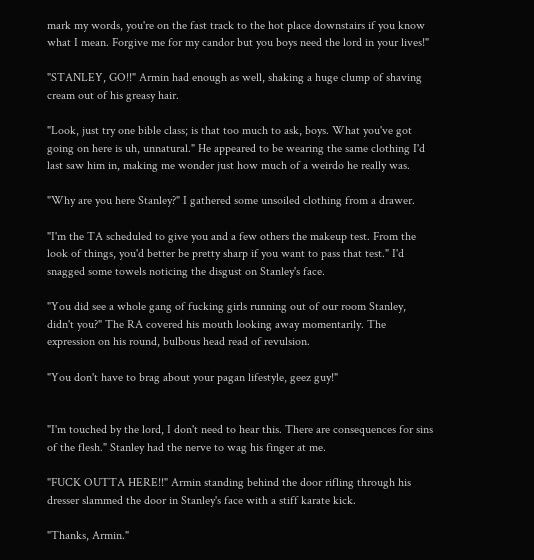mark my words, you're on the fast track to the hot place downstairs if you know what I mean. Forgive me for my candor but you boys need the lord in your lives!"

"STANLEY, GO!!" Armin had enough as well, shaking a huge clump of shaving cream out of his greasy hair.

"Look, just try one bible class; is that too much to ask, boys. What you've got going on here is uh, unnatural." He appeared to be wearing the same clothing I'd last saw him in, making me wonder just how much of a weirdo he really was.

"Why are you here Stanley?" I gathered some unsoiled clothing from a drawer.

"I'm the TA scheduled to give you and a few others the makeup test. From the look of things, you'd better be pretty sharp if you want to pass that test." I'd snagged some towels noticing the disgust on Stanley's face.

"You did see a whole gang of fucking girls running out of our room Stanley, didn't you?" The RA covered his mouth looking away momentarily. The expression on his round, bulbous head read of revulsion.

"You don't have to brag about your pagan lifestyle, geez guy!"


"I'm touched by the lord, I don't need to hear this. There are consequences for sins of the flesh." Stanley had the nerve to wag his finger at me.

"FUCK OUTTA HERE!!" Armin standing behind the door rifling through his dresser slammed the door in Stanley's face with a stiff karate kick.

"Thanks, Armin."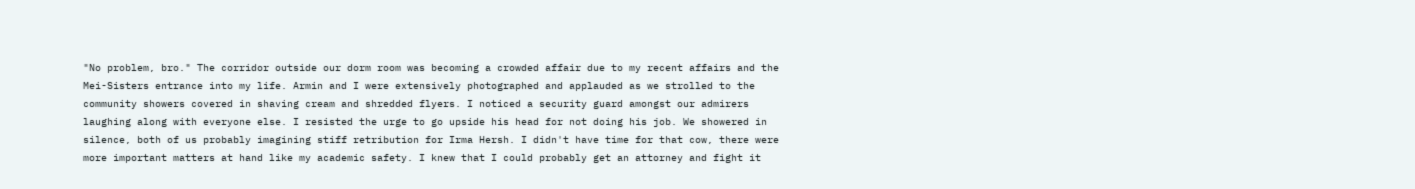"No problem, bro." The corridor outside our dorm room was becoming a crowded affair due to my recent affairs and the Mei-Sisters entrance into my life. Armin and I were extensively photographed and applauded as we strolled to the community showers covered in shaving cream and shredded flyers. I noticed a security guard amongst our admirers laughing along with everyone else. I resisted the urge to go upside his head for not doing his job. We showered in silence, both of us probably imagining stiff retribution for Irma Hersh. I didn't have time for that cow, there were more important matters at hand like my academic safety. I knew that I could probably get an attorney and fight it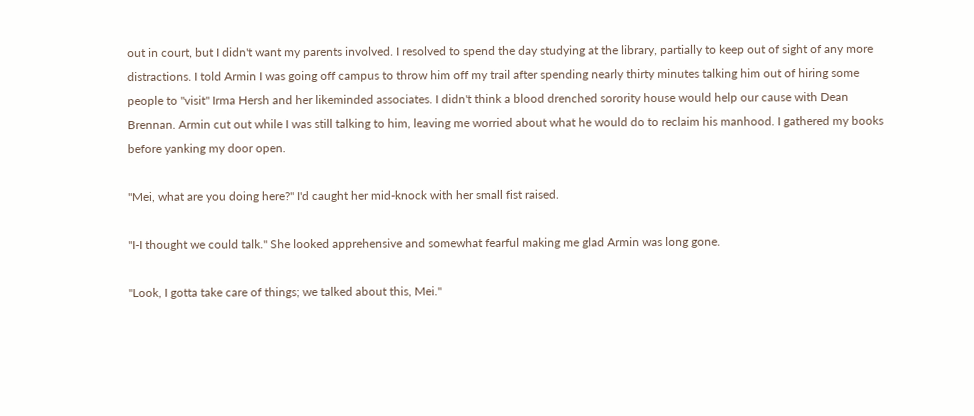out in court, but I didn't want my parents involved. I resolved to spend the day studying at the library, partially to keep out of sight of any more distractions. I told Armin I was going off campus to throw him off my trail after spending nearly thirty minutes talking him out of hiring some people to "visit" Irma Hersh and her likeminded associates. I didn't think a blood drenched sorority house would help our cause with Dean Brennan. Armin cut out while I was still talking to him, leaving me worried about what he would do to reclaim his manhood. I gathered my books before yanking my door open.

"Mei, what are you doing here?" I'd caught her mid-knock with her small fist raised.

"I-I thought we could talk." She looked apprehensive and somewhat fearful making me glad Armin was long gone.

"Look, I gotta take care of things; we talked about this, Mei."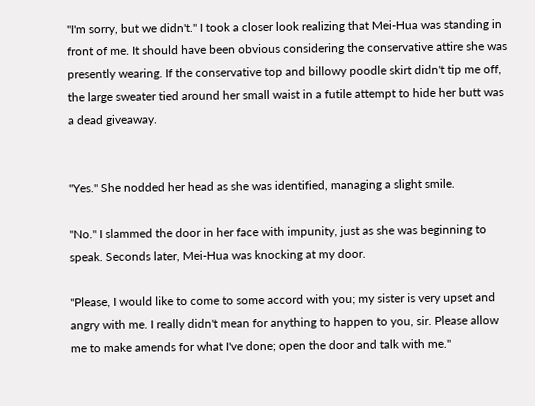"I'm sorry, but we didn't." I took a closer look realizing that Mei-Hua was standing in front of me. It should have been obvious considering the conservative attire she was presently wearing. If the conservative top and billowy poodle skirt didn't tip me off, the large sweater tied around her small waist in a futile attempt to hide her butt was a dead giveaway.


"Yes." She nodded her head as she was identified, managing a slight smile.

"No." I slammed the door in her face with impunity, just as she was beginning to speak. Seconds later, Mei-Hua was knocking at my door.

"Please, I would like to come to some accord with you; my sister is very upset and angry with me. I really didn't mean for anything to happen to you, sir. Please allow me to make amends for what I've done; open the door and talk with me."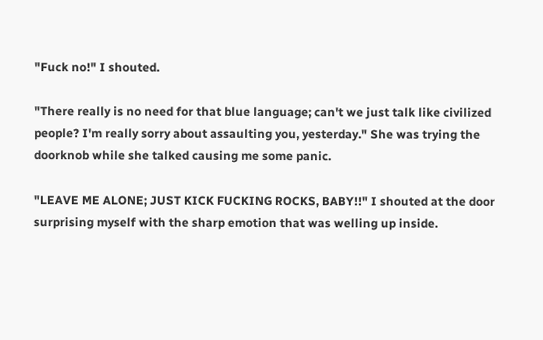"Fuck no!" I shouted.

"There really is no need for that blue language; can't we just talk like civilized people? I'm really sorry about assaulting you, yesterday." She was trying the doorknob while she talked causing me some panic.

"LEAVE ME ALONE; JUST KICK FUCKING ROCKS, BABY!!" I shouted at the door surprising myself with the sharp emotion that was welling up inside.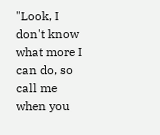"Look, I don't know what more I can do, so call me when you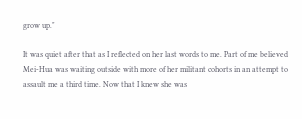grow up."

It was quiet after that as I reflected on her last words to me. Part of me believed Mei-Hua was waiting outside with more of her militant cohorts in an attempt to assault me a third time. Now that I knew she was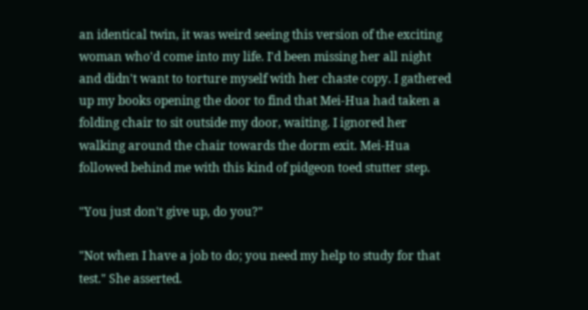an identical twin, it was weird seeing this version of the exciting woman who'd come into my life. I'd been missing her all night and didn't want to torture myself with her chaste copy. I gathered up my books opening the door to find that Mei-Hua had taken a folding chair to sit outside my door, waiting. I ignored her walking around the chair towards the dorm exit. Mei-Hua followed behind me with this kind of pidgeon toed stutter step.

"You just don't give up, do you?"

"Not when I have a job to do; you need my help to study for that test." She asserted.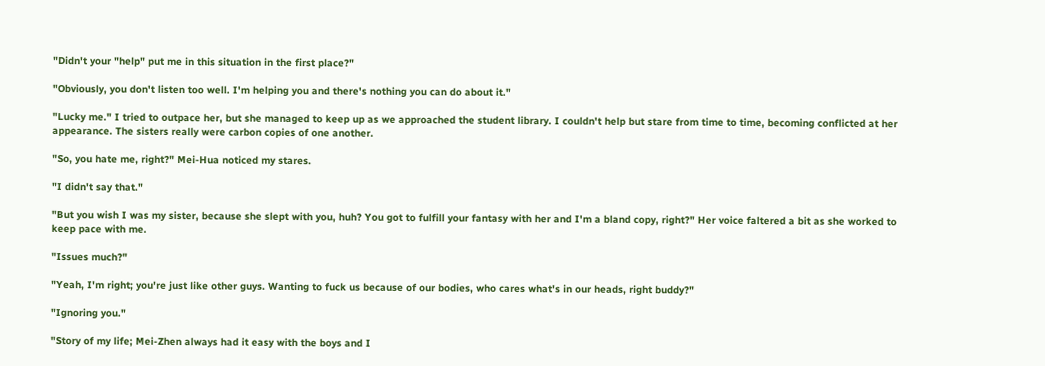"Didn't your "help" put me in this situation in the first place?"

"Obviously, you don't listen too well. I'm helping you and there's nothing you can do about it."

"Lucky me." I tried to outpace her, but she managed to keep up as we approached the student library. I couldn't help but stare from time to time, becoming conflicted at her appearance. The sisters really were carbon copies of one another.

"So, you hate me, right?" Mei-Hua noticed my stares.

"I didn't say that."

"But you wish I was my sister, because she slept with you, huh? You got to fulfill your fantasy with her and I'm a bland copy, right?" Her voice faltered a bit as she worked to keep pace with me.

"Issues much?"

"Yeah, I'm right; you're just like other guys. Wanting to fuck us because of our bodies, who cares what's in our heads, right buddy?"

"Ignoring you."

"Story of my life; Mei-Zhen always had it easy with the boys and I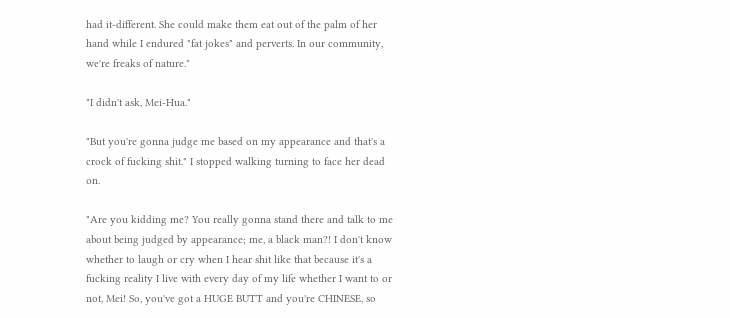had it-different. She could make them eat out of the palm of her hand while I endured "fat jokes" and perverts. In our community, we're freaks of nature."

"I didn't ask, Mei-Hua."

"But you're gonna judge me based on my appearance and that's a crock of fucking shit." I stopped walking turning to face her dead on.

"Are you kidding me? You really gonna stand there and talk to me about being judged by appearance; me, a black man?! I don't know whether to laugh or cry when I hear shit like that because it's a fucking reality I live with every day of my life whether I want to or not, Mei! So, you've got a HUGE BUTT and you're CHINESE, so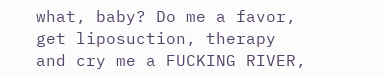what, baby? Do me a favor, get liposuction, therapy and cry me a FUCKING RIVER,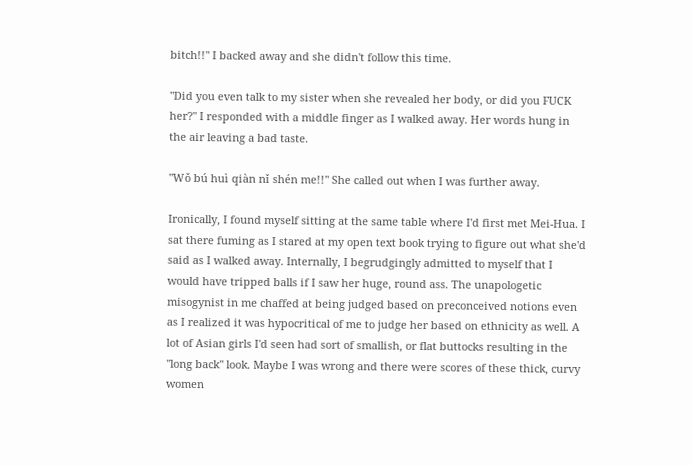bitch!!" I backed away and she didn't follow this time.

"Did you even talk to my sister when she revealed her body, or did you FUCK her?" I responded with a middle finger as I walked away. Her words hung in the air leaving a bad taste.

"Wǒ bú huì qiàn nǐ shén me!!" She called out when I was further away.

Ironically, I found myself sitting at the same table where I'd first met Mei-Hua. I sat there fuming as I stared at my open text book trying to figure out what she'd said as I walked away. Internally, I begrudgingly admitted to myself that I would have tripped balls if I saw her huge, round ass. The unapologetic misogynist in me chaffed at being judged based on preconceived notions even as I realized it was hypocritical of me to judge her based on ethnicity as well. A lot of Asian girls I'd seen had sort of smallish, or flat buttocks resulting in the "long back" look. Maybe I was wrong and there were scores of these thick, curvy women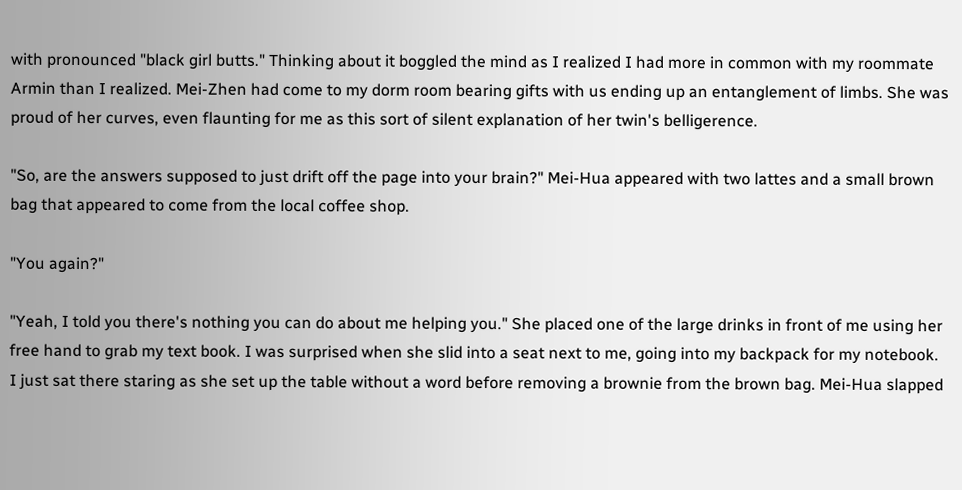with pronounced "black girl butts." Thinking about it boggled the mind as I realized I had more in common with my roommate Armin than I realized. Mei-Zhen had come to my dorm room bearing gifts with us ending up an entanglement of limbs. She was proud of her curves, even flaunting for me as this sort of silent explanation of her twin's belligerence.

"So, are the answers supposed to just drift off the page into your brain?" Mei-Hua appeared with two lattes and a small brown bag that appeared to come from the local coffee shop.

"You again?"

"Yeah, I told you there's nothing you can do about me helping you." She placed one of the large drinks in front of me using her free hand to grab my text book. I was surprised when she slid into a seat next to me, going into my backpack for my notebook. I just sat there staring as she set up the table without a word before removing a brownie from the brown bag. Mei-Hua slapped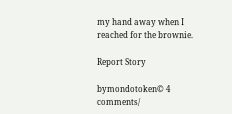my hand away when I reached for the brownie.

Report Story

bymondotoken© 4 comments/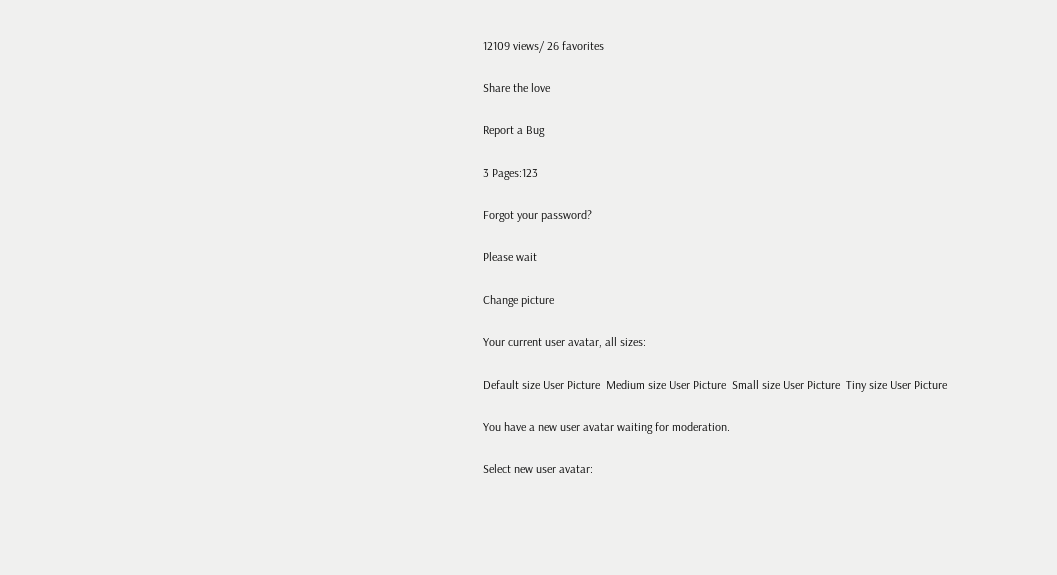12109 views/ 26 favorites

Share the love

Report a Bug

3 Pages:123

Forgot your password?

Please wait

Change picture

Your current user avatar, all sizes:

Default size User Picture  Medium size User Picture  Small size User Picture  Tiny size User Picture

You have a new user avatar waiting for moderation.

Select new user avatar: